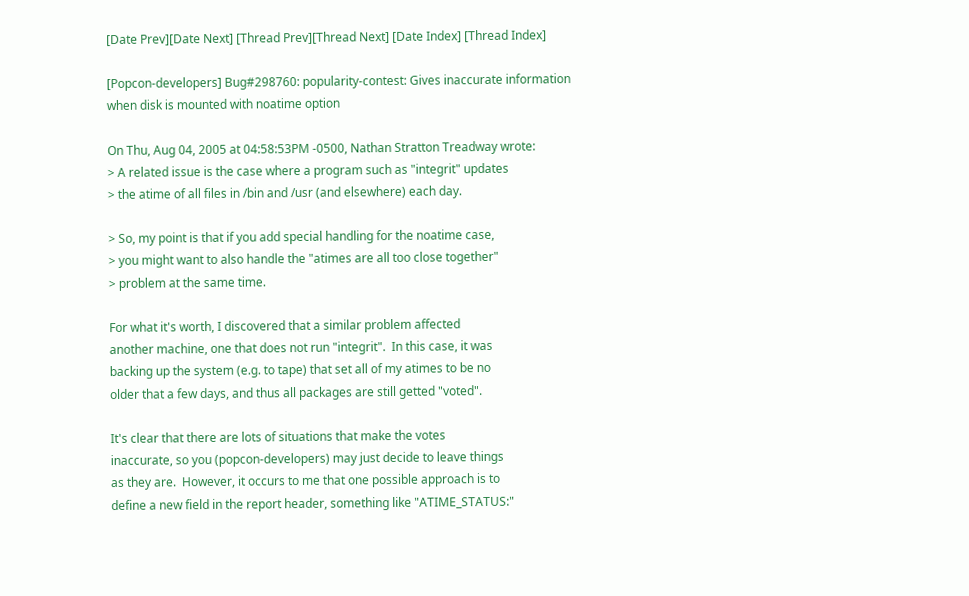[Date Prev][Date Next] [Thread Prev][Thread Next] [Date Index] [Thread Index]

[Popcon-developers] Bug#298760: popularity-contest: Gives inaccurate information when disk is mounted with noatime option

On Thu, Aug 04, 2005 at 04:58:53PM -0500, Nathan Stratton Treadway wrote:
> A related issue is the case where a program such as "integrit" updates
> the atime of all files in /bin and /usr (and elsewhere) each day.

> So, my point is that if you add special handling for the noatime case,
> you might want to also handle the "atimes are all too close together"
> problem at the same time.

For what it's worth, I discovered that a similar problem affected
another machine, one that does not run "integrit".  In this case, it was
backing up the system (e.g. to tape) that set all of my atimes to be no
older that a few days, and thus all packages are still getted "voted".

It's clear that there are lots of situations that make the votes
inaccurate, so you (popcon-developers) may just decide to leave things
as they are.  However, it occurs to me that one possible approach is to
define a new field in the report header, something like "ATIME_STATUS:"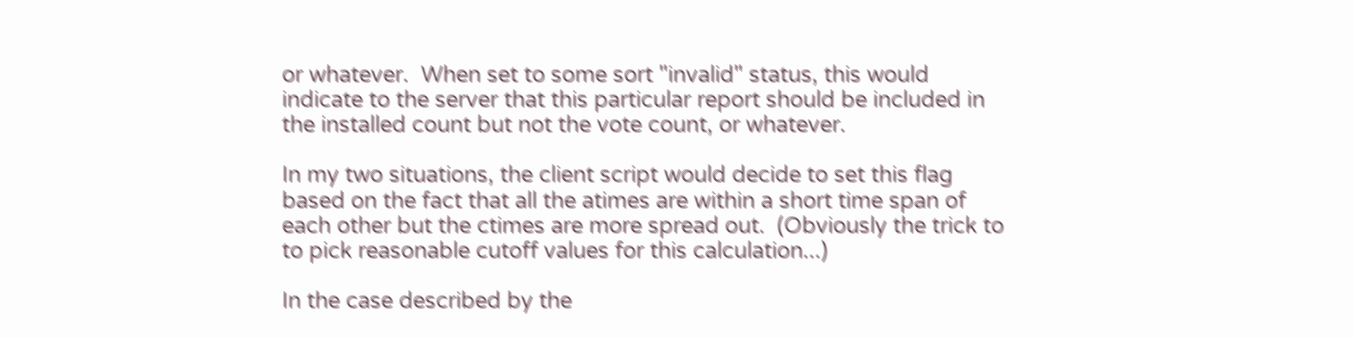or whatever.  When set to some sort "invalid" status, this would
indicate to the server that this particular report should be included in
the installed count but not the vote count, or whatever.

In my two situations, the client script would decide to set this flag
based on the fact that all the atimes are within a short time span of
each other but the ctimes are more spread out.  (Obviously the trick to
to pick reasonable cutoff values for this calculation...)

In the case described by the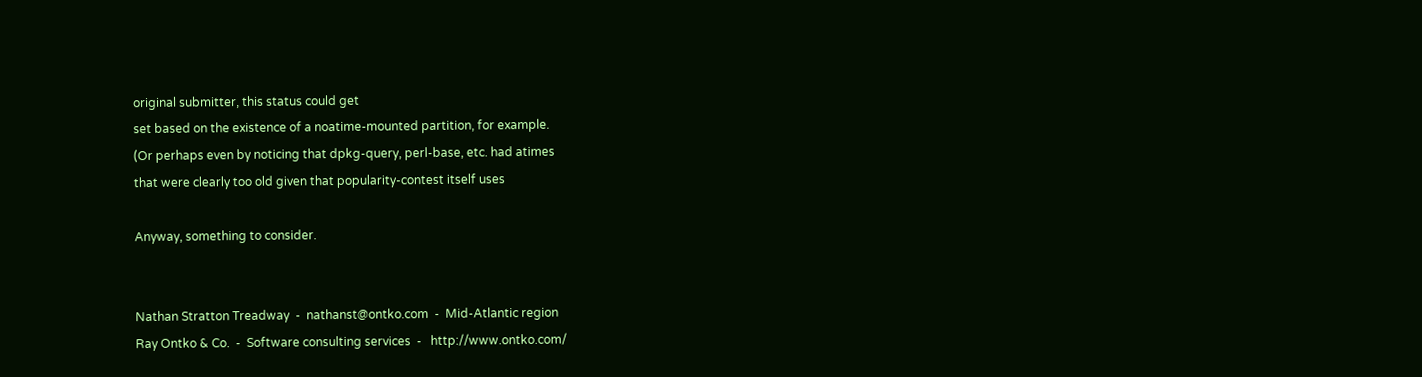original submitter, this status could get
set based on the existence of a noatime-mounted partition, for example.
(Or perhaps even by noticing that dpkg-query, perl-base, etc. had atimes
that were clearly too old given that popularity-contest itself uses

Anyway, something to consider.


Nathan Stratton Treadway  -  nathanst@ontko.com  -  Mid-Atlantic region
Ray Ontko & Co.  -  Software consulting services  -   http://www.ontko.com/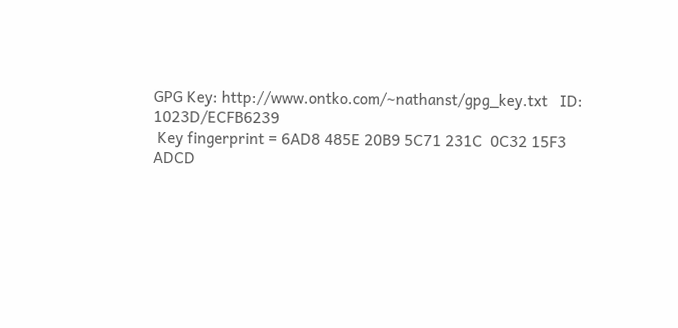GPG Key: http://www.ontko.com/~nathanst/gpg_key.txt   ID: 1023D/ECFB6239
 Key fingerprint = 6AD8 485E 20B9 5C71 231C  0C32 15F3 ADCD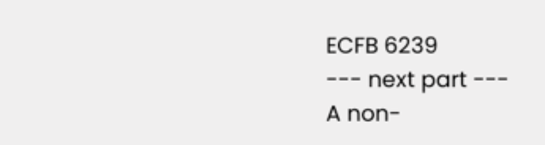ECFB 6239
--- next part ---
A non-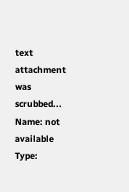text attachment was scrubbed...
Name: not available
Type: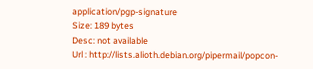application/pgp-signature
Size: 189 bytes
Desc: not available
Url : http://lists.alioth.debian.org/pipermail/popcon-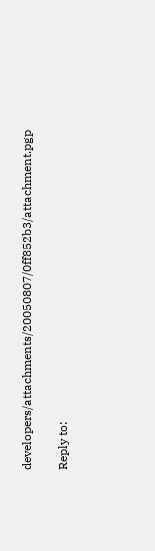developers/attachments/20050807/0ff852b3/attachment.pgp

Reply to: